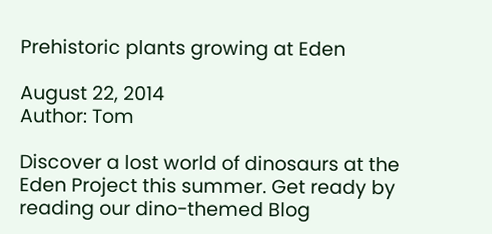Prehistoric plants growing at Eden

August 22, 2014
Author: Tom

Discover a lost world of dinosaurs at the Eden Project this summer. Get ready by reading our dino-themed Blog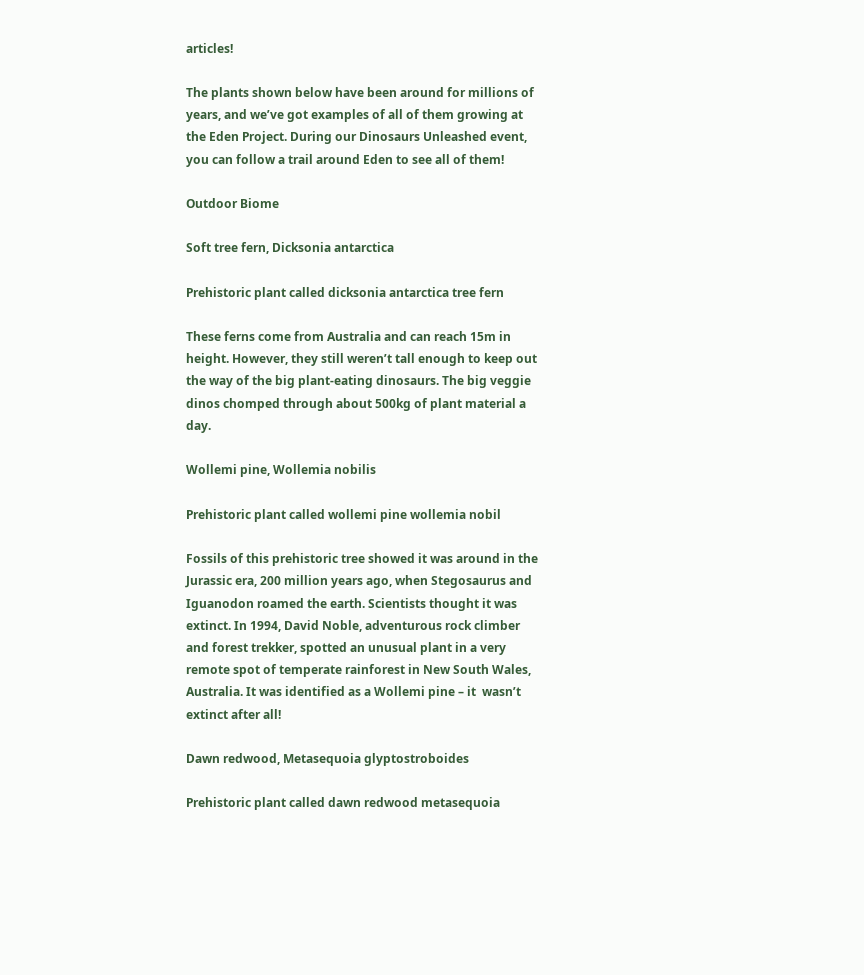articles!

The plants shown below have been around for millions of years, and we’ve got examples of all of them growing at the Eden Project. During our Dinosaurs Unleashed event, you can follow a trail around Eden to see all of them!

Outdoor Biome

Soft tree fern, Dicksonia antarctica

Prehistoric plant called dicksonia antarctica tree fern

These ferns come from Australia and can reach 15m in height. However, they still weren’t tall enough to keep out the way of the big plant-eating dinosaurs. The big veggie dinos chomped through about 500kg of plant material a day.

Wollemi pine, Wollemia nobilis

Prehistoric plant called wollemi pine wollemia nobil

Fossils of this prehistoric tree showed it was around in the Jurassic era, 200 million years ago, when Stegosaurus and Iguanodon roamed the earth. Scientists thought it was extinct. In 1994, David Noble, adventurous rock climber and forest trekker, spotted an unusual plant in a very remote spot of temperate rainforest in New South Wales, Australia. It was identified as a Wollemi pine – it  wasn’t extinct after all!

Dawn redwood, Metasequoia glyptostroboides

Prehistoric plant called dawn redwood metasequoia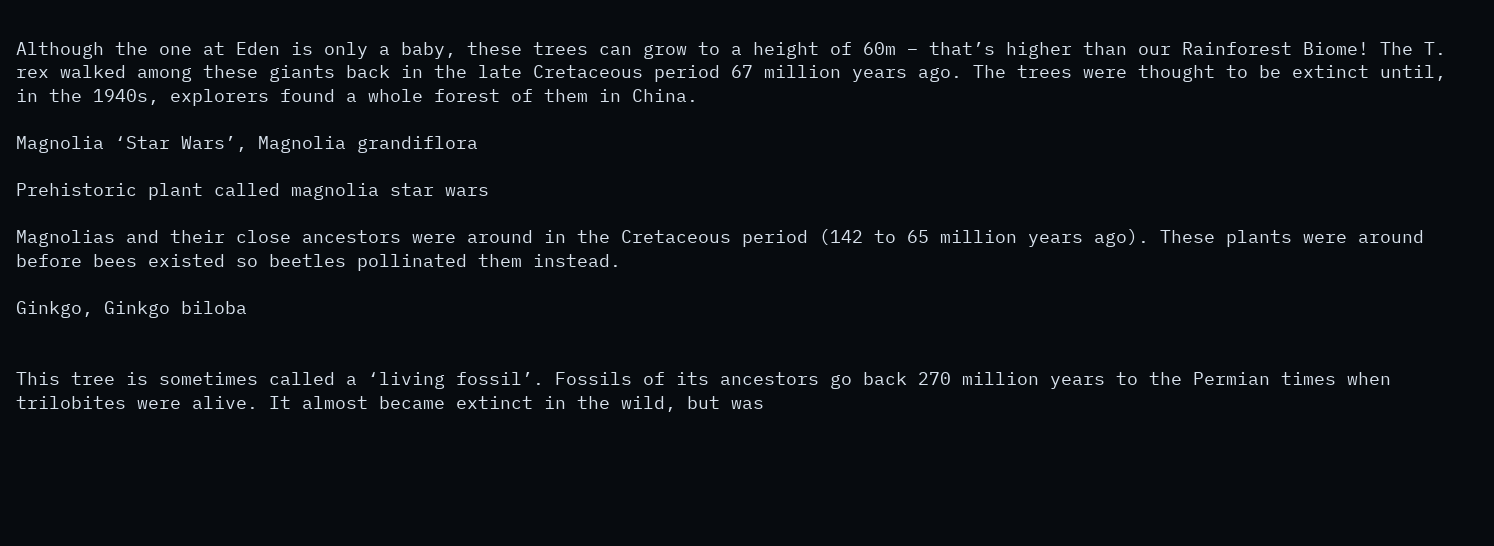Although the one at Eden is only a baby, these trees can grow to a height of 60m – that’s higher than our Rainforest Biome! The T. rex walked among these giants back in the late Cretaceous period 67 million years ago. The trees were thought to be extinct until, in the 1940s, explorers found a whole forest of them in China.

Magnolia ‘Star Wars’, Magnolia grandiflora

Prehistoric plant called magnolia star wars

Magnolias and their close ancestors were around in the Cretaceous period (142 to 65 million years ago). These plants were around before bees existed so beetles pollinated them instead.

Ginkgo, Ginkgo biloba


This tree is sometimes called a ‘living fossil’. Fossils of its ancestors go back 270 million years to the Permian times when trilobites were alive. It almost became extinct in the wild, but was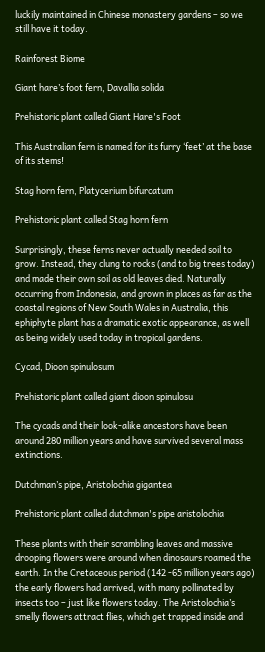luckily maintained in Chinese monastery gardens – so we still have it today.

Rainforest Biome

Giant hare’s foot fern, Davallia solida

Prehistoric plant called Giant Hare's Foot

This Australian fern is named for its furry ‘feet’ at the base of its stems!

Stag horn fern, Platycerium bifurcatum

Prehistoric plant called Stag horn fern

Surprisingly, these ferns never actually needed soil to grow. Instead, they clung to rocks (and to big trees today) and made their own soil as old leaves died. Naturally occurring from Indonesia, and grown in places as far as the coastal regions of New South Wales in Australia, this ephiphyte plant has a dramatic exotic appearance, as well as being widely used today in tropical gardens.

Cycad, Dioon spinulosum

Prehistoric plant called giant dioon spinulosu

The cycads and their look-alike ancestors have been around 280 million years and have survived several mass extinctions.

Dutchman’s pipe, Aristolochia gigantea

Prehistoric plant called dutchman's pipe aristolochia

These plants with their scrambling leaves and massive drooping flowers were around when dinosaurs roamed the earth. In the Cretaceous period (142 -65 million years ago) the early flowers had arrived, with many pollinated by insects too – just like flowers today. The Aristolochia’s smelly flowers attract flies, which get trapped inside and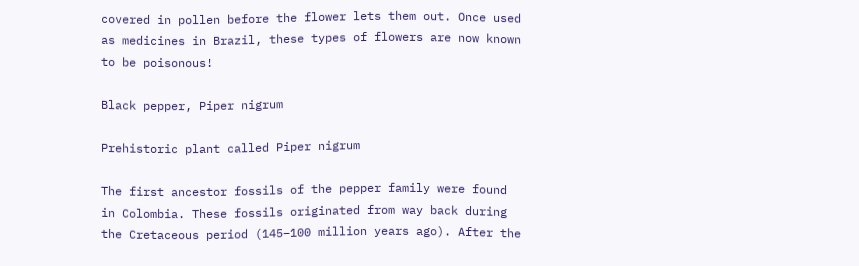covered in pollen before the flower lets them out. Once used as medicines in Brazil, these types of flowers are now known to be poisonous!

Black pepper, Piper nigrum

Prehistoric plant called Piper nigrum

The first ancestor fossils of the pepper family were found in Colombia. These fossils originated from way back during the Cretaceous period (145–100 million years ago). After the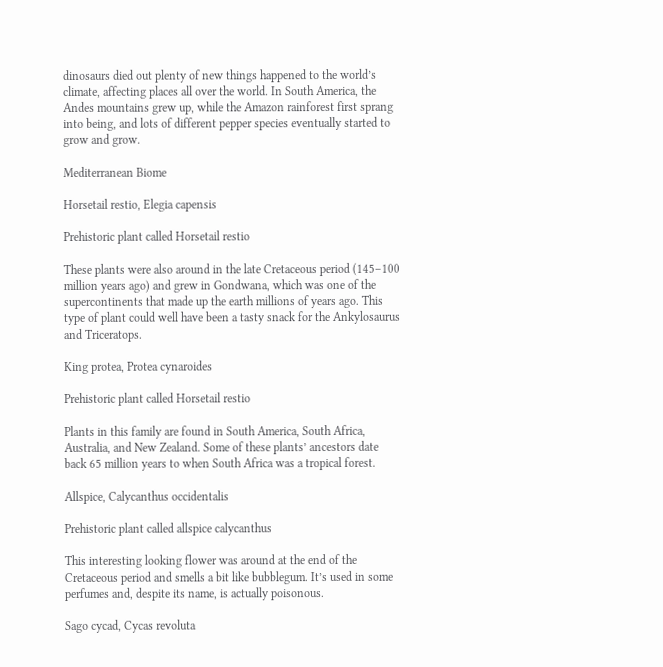dinosaurs died out plenty of new things happened to the world’s climate, affecting places all over the world. In South America, the Andes mountains grew up, while the Amazon rainforest first sprang into being, and lots of different pepper species eventually started to grow and grow.

Mediterranean Biome

Horsetail restio, Elegia capensis

Prehistoric plant called Horsetail restio

These plants were also around in the late Cretaceous period (145–100 million years ago) and grew in Gondwana, which was one of the supercontinents that made up the earth millions of years ago. This type of plant could well have been a tasty snack for the Ankylosaurus and Triceratops.

King protea, Protea cynaroides

Prehistoric plant called Horsetail restio

Plants in this family are found in South America, South Africa, Australia, and New Zealand. Some of these plants’ ancestors date back 65 million years to when South Africa was a tropical forest.

Allspice, Calycanthus occidentalis

Prehistoric plant called allspice calycanthus

This interesting looking flower was around at the end of the Cretaceous period and smells a bit like bubblegum. It’s used in some perfumes and, despite its name, is actually poisonous.

Sago cycad, Cycas revoluta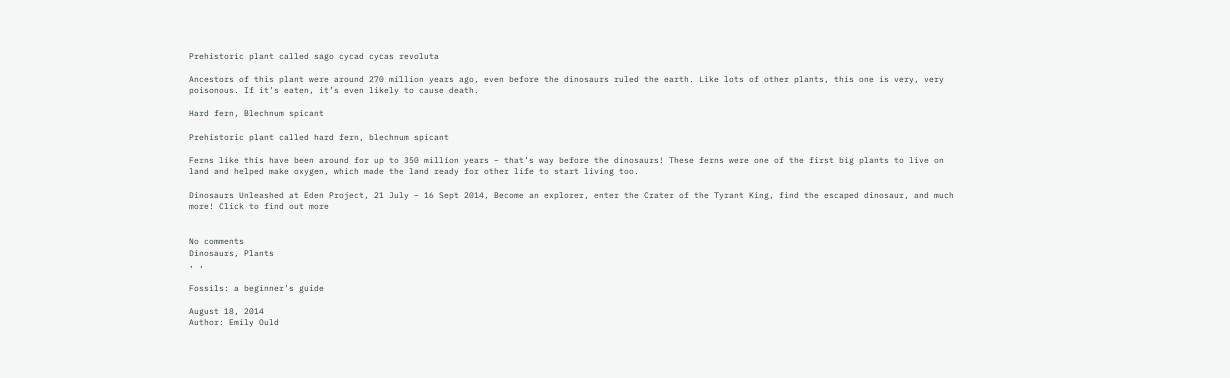Prehistoric plant called sago cycad cycas revoluta

Ancestors of this plant were around 270 million years ago, even before the dinosaurs ruled the earth. Like lots of other plants, this one is very, very poisonous. If it’s eaten, it’s even likely to cause death.

Hard fern, Blechnum spicant

Prehistoric plant called hard fern, blechnum spicant

Ferns like this have been around for up to 350 million years – that’s way before the dinosaurs! These ferns were one of the first big plants to live on land and helped make oxygen, which made the land ready for other life to start living too.

Dinosaurs Unleashed at Eden Project, 21 July – 16 Sept 2014, Become an explorer, enter the Crater of the Tyrant King, find the escaped dinosaur, and much more! Click to find out more


No comments
Dinosaurs, Plants
, ,

Fossils: a beginner’s guide

August 18, 2014
Author: Emily Ould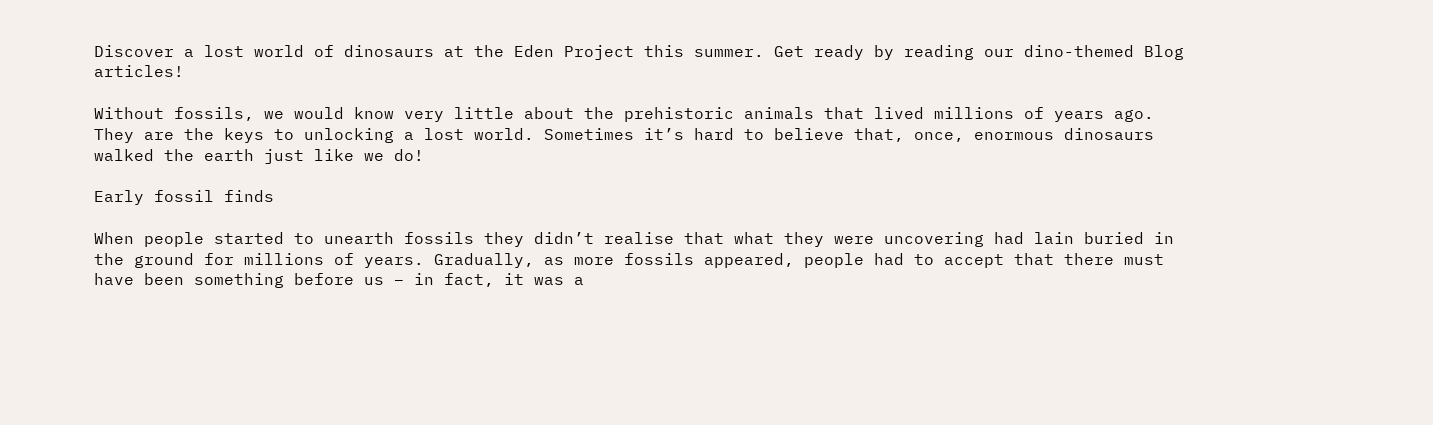Discover a lost world of dinosaurs at the Eden Project this summer. Get ready by reading our dino-themed Blog articles!

Without fossils, we would know very little about the prehistoric animals that lived millions of years ago. They are the keys to unlocking a lost world. Sometimes it’s hard to believe that, once, enormous dinosaurs walked the earth just like we do!

Early fossil finds

When people started to unearth fossils they didn’t realise that what they were uncovering had lain buried in the ground for millions of years. Gradually, as more fossils appeared, people had to accept that there must have been something before us – in fact, it was a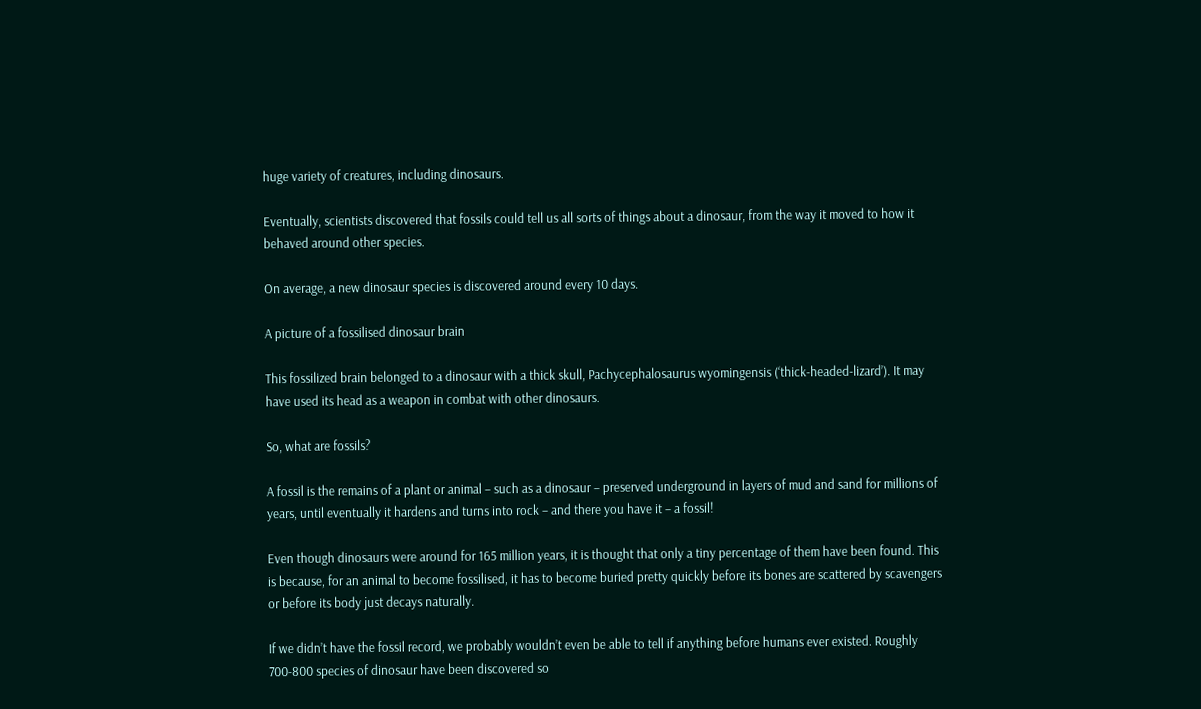huge variety of creatures, including dinosaurs.

Eventually, scientists discovered that fossils could tell us all sorts of things about a dinosaur, from the way it moved to how it behaved around other species.

On average, a new dinosaur species is discovered around every 10 days.

A picture of a fossilised dinosaur brain

This fossilized brain belonged to a dinosaur with a thick skull, Pachycephalosaurus wyomingensis (‘thick-headed-lizard’). It may have used its head as a weapon in combat with other dinosaurs.

So, what are fossils?

A fossil is the remains of a plant or animal – such as a dinosaur – preserved underground in layers of mud and sand for millions of years, until eventually it hardens and turns into rock – and there you have it – a fossil!

Even though dinosaurs were around for 165 million years, it is thought that only a tiny percentage of them have been found. This is because, for an animal to become fossilised, it has to become buried pretty quickly before its bones are scattered by scavengers or before its body just decays naturally.

If we didn’t have the fossil record, we probably wouldn’t even be able to tell if anything before humans ever existed. Roughly 700-800 species of dinosaur have been discovered so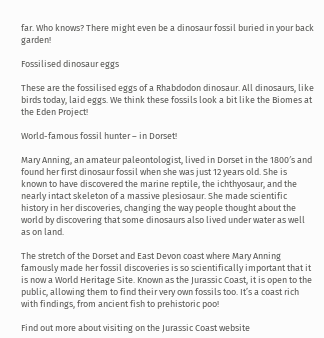far. Who knows? There might even be a dinosaur fossil buried in your back garden!

Fossilised dinosaur eggs

These are the fossilised eggs of a Rhabdodon dinosaur. All dinosaurs, like birds today, laid eggs. We think these fossils look a bit like the Biomes at the Eden Project!

World-famous fossil hunter – in Dorset!

Mary Anning, an amateur paleontologist, lived in Dorset in the 1800′s and found her first dinosaur fossil when she was just 12 years old. She is known to have discovered the marine reptile, the ichthyosaur, and the nearly intact skeleton of a massive plesiosaur. She made scientific history in her discoveries, changing the way people thought about the world by discovering that some dinosaurs also lived under water as well as on land.

The stretch of the Dorset and East Devon coast where Mary Anning famously made her fossil discoveries is so scientifically important that it is now a World Heritage Site. Known as the Jurassic Coast, it is open to the public, allowing them to find their very own fossils too. It’s a coast rich with findings, from ancient fish to prehistoric poo!

Find out more about visiting on the Jurassic Coast website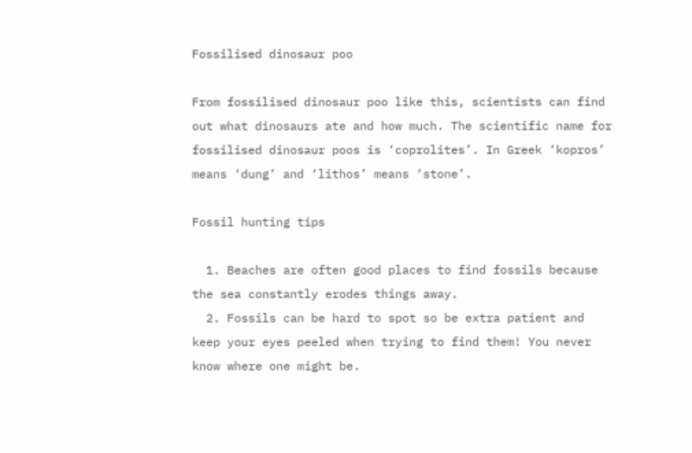Fossilised dinosaur poo

From fossilised dinosaur poo like this, scientists can find out what dinosaurs ate and how much. The scientific name for fossilised dinosaur poos is ‘coprolites’. In Greek ‘kopros’ means ‘dung’ and ‘lithos’ means ‘stone’.

Fossil hunting tips

  1. Beaches are often good places to find fossils because the sea constantly erodes things away.
  2. Fossils can be hard to spot so be extra patient and keep your eyes peeled when trying to find them! You never know where one might be.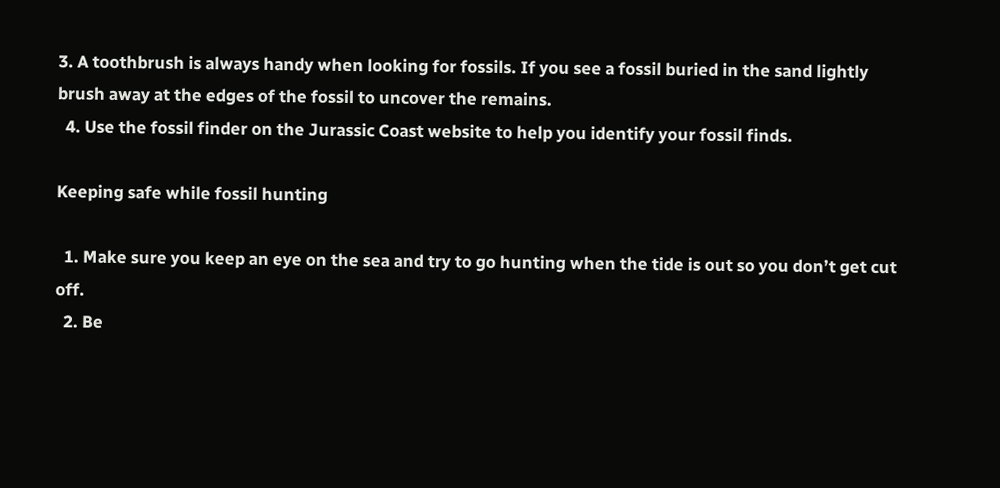3. A toothbrush is always handy when looking for fossils. If you see a fossil buried in the sand lightly brush away at the edges of the fossil to uncover the remains.
  4. Use the fossil finder on the Jurassic Coast website to help you identify your fossil finds.

Keeping safe while fossil hunting

  1. Make sure you keep an eye on the sea and try to go hunting when the tide is out so you don’t get cut off.
  2. Be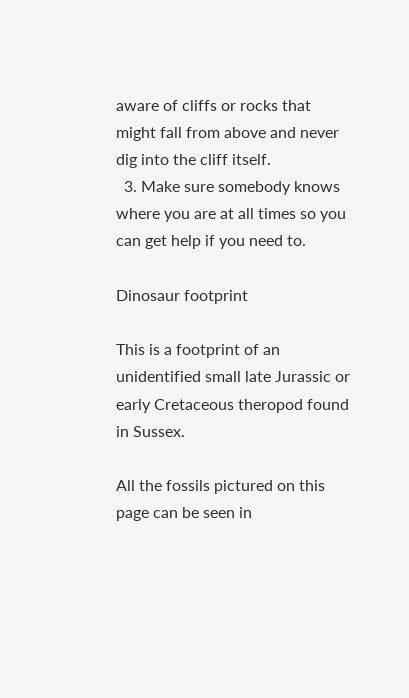aware of cliffs or rocks that might fall from above and never dig into the cliff itself.
  3. Make sure somebody knows where you are at all times so you can get help if you need to.

Dinosaur footprint

This is a footprint of an unidentified small late Jurassic or early Cretaceous theropod found in Sussex.

All the fossils pictured on this page can be seen in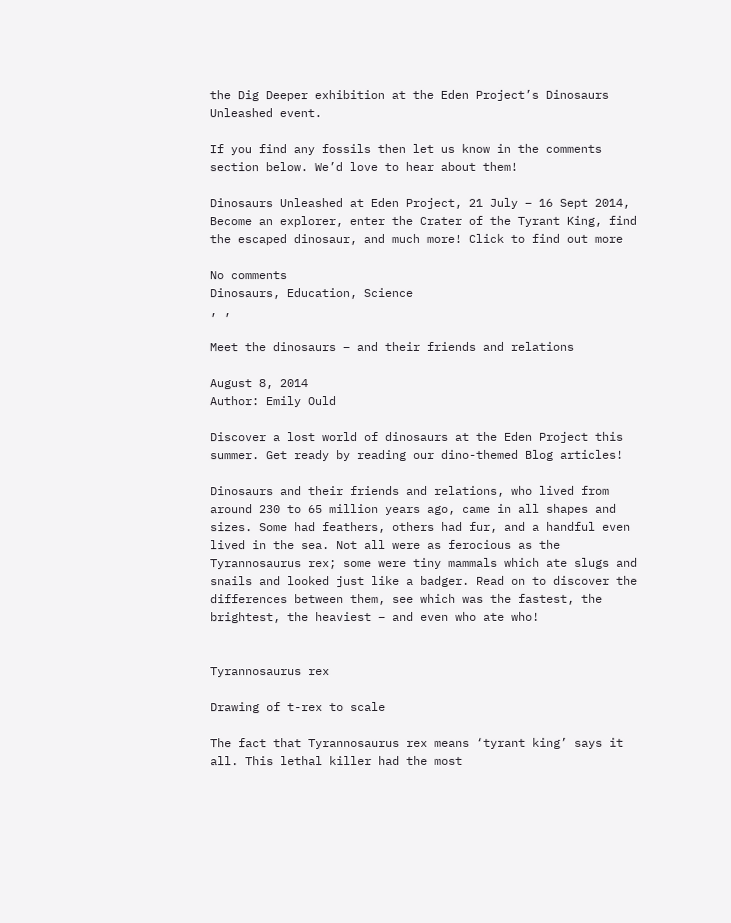the Dig Deeper exhibition at the Eden Project’s Dinosaurs Unleashed event.

If you find any fossils then let us know in the comments section below. We’d love to hear about them!

Dinosaurs Unleashed at Eden Project, 21 July – 16 Sept 2014, Become an explorer, enter the Crater of the Tyrant King, find the escaped dinosaur, and much more! Click to find out more

No comments
Dinosaurs, Education, Science
, ,

Meet the dinosaurs – and their friends and relations

August 8, 2014
Author: Emily Ould

Discover a lost world of dinosaurs at the Eden Project this summer. Get ready by reading our dino-themed Blog articles!

Dinosaurs and their friends and relations, who lived from around 230 to 65 million years ago, came in all shapes and sizes. Some had feathers, others had fur, and a handful even lived in the sea. Not all were as ferocious as the Tyrannosaurus rex; some were tiny mammals which ate slugs and snails and looked just like a badger. Read on to discover the differences between them, see which was the fastest, the brightest, the heaviest – and even who ate who!


Tyrannosaurus rex

Drawing of t-rex to scale

The fact that Tyrannosaurus rex means ‘tyrant king’ says it all. This lethal killer had the most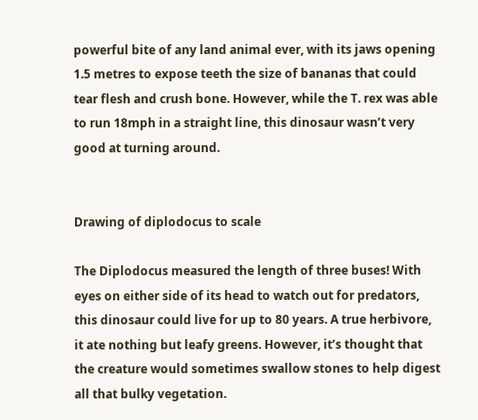powerful bite of any land animal ever, with its jaws opening 1.5 metres to expose teeth the size of bananas that could tear flesh and crush bone. However, while the T. rex was able to run 18mph in a straight line, this dinosaur wasn’t very good at turning around.


Drawing of diplodocus to scale

The Diplodocus measured the length of three buses! With eyes on either side of its head to watch out for predators, this dinosaur could live for up to 80 years. A true herbivore, it ate nothing but leafy greens. However, it’s thought that the creature would sometimes swallow stones to help digest all that bulky vegetation.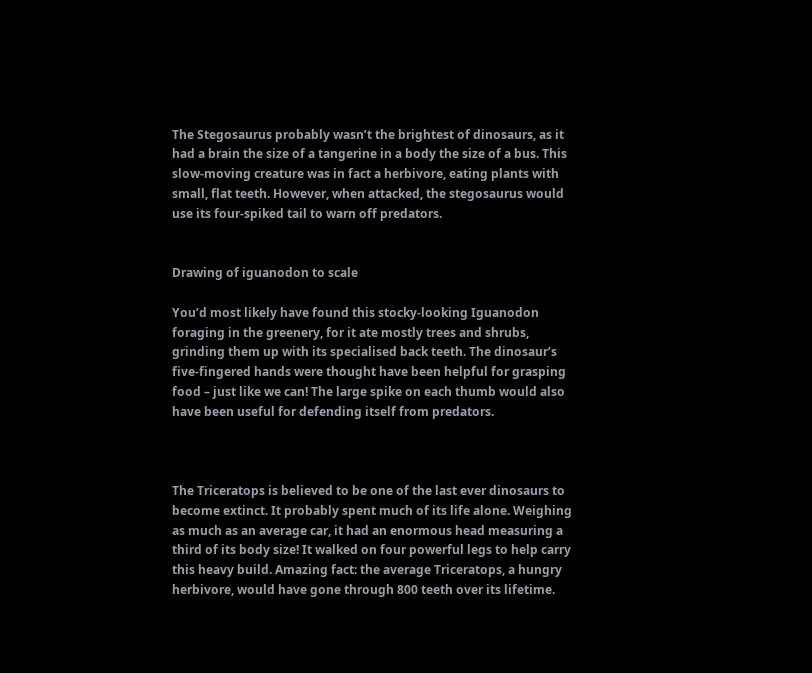The Stegosaurus probably wasn’t the brightest of dinosaurs, as it had a brain the size of a tangerine in a body the size of a bus. This slow-moving creature was in fact a herbivore, eating plants with small, flat teeth. However, when attacked, the stegosaurus would use its four-spiked tail to warn off predators.


Drawing of iguanodon to scale

You’d most likely have found this stocky-looking Iguanodon foraging in the greenery, for it ate mostly trees and shrubs, grinding them up with its specialised back teeth. The dinosaur’s five-fingered hands were thought have been helpful for grasping food – just like we can! The large spike on each thumb would also have been useful for defending itself from predators.



The Triceratops is believed to be one of the last ever dinosaurs to become extinct. It probably spent much of its life alone. Weighing as much as an average car, it had an enormous head measuring a third of its body size! It walked on four powerful legs to help carry this heavy build. Amazing fact: the average Triceratops, a hungry herbivore, would have gone through 800 teeth over its lifetime.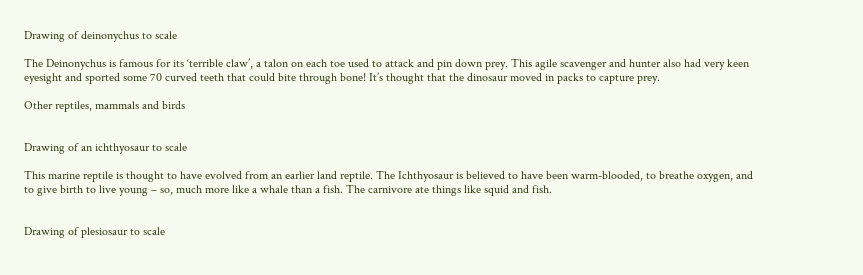Drawing of deinonychus to scale

The Deinonychus is famous for its ‘terrible claw’, a talon on each toe used to attack and pin down prey. This agile scavenger and hunter also had very keen eyesight and sported some 70 curved teeth that could bite through bone! It’s thought that the dinosaur moved in packs to capture prey.

Other reptiles, mammals and birds


Drawing of an ichthyosaur to scale

This marine reptile is thought to have evolved from an earlier land reptile. The Ichthyosaur is believed to have been warm-blooded, to breathe oxygen, and to give birth to live young – so, much more like a whale than a fish. The carnivore ate things like squid and fish.


Drawing of plesiosaur to scale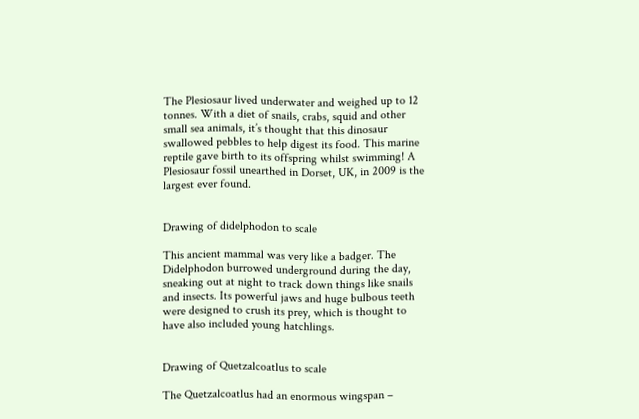The Plesiosaur lived underwater and weighed up to 12 tonnes. With a diet of snails, crabs, squid and other small sea animals, it’s thought that this dinosaur swallowed pebbles to help digest its food. This marine reptile gave birth to its offspring whilst swimming! A Plesiosaur fossil unearthed in Dorset, UK, in 2009 is the largest ever found.


Drawing of didelphodon to scale

This ancient mammal was very like a badger. The Didelphodon burrowed underground during the day, sneaking out at night to track down things like snails and insects. Its powerful jaws and huge bulbous teeth were designed to crush its prey, which is thought to have also included young hatchlings.


Drawing of Quetzalcoatlus to scale

The Quetzalcoatlus had an enormous wingspan –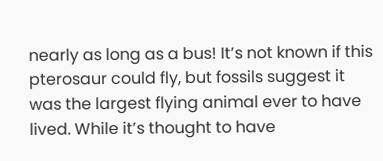nearly as long as a bus! It’s not known if this pterosaur could fly, but fossils suggest it was the largest flying animal ever to have lived. While it’s thought to have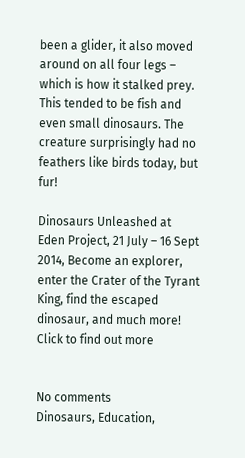been a glider, it also moved around on all four legs – which is how it stalked prey. This tended to be fish and even small dinosaurs. The creature surprisingly had no feathers like birds today, but fur!

Dinosaurs Unleashed at Eden Project, 21 July – 16 Sept 2014, Become an explorer, enter the Crater of the Tyrant King, find the escaped dinosaur, and much more! Click to find out more


No comments
Dinosaurs, Education,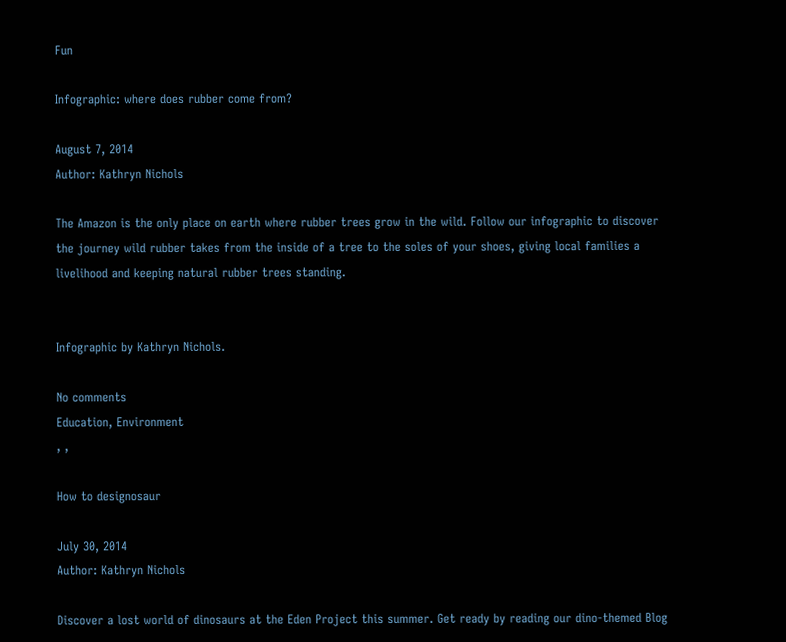Fun

Infographic: where does rubber come from?

August 7, 2014
Author: Kathryn Nichols

The Amazon is the only place on earth where rubber trees grow in the wild. Follow our infographic to discover the journey wild rubber takes from the inside of a tree to the soles of your shoes, giving local families a livelihood and keeping natural rubber trees standing.


Infographic by Kathryn Nichols.

No comments
Education, Environment
, ,

How to designosaur

July 30, 2014
Author: Kathryn Nichols

Discover a lost world of dinosaurs at the Eden Project this summer. Get ready by reading our dino-themed Blog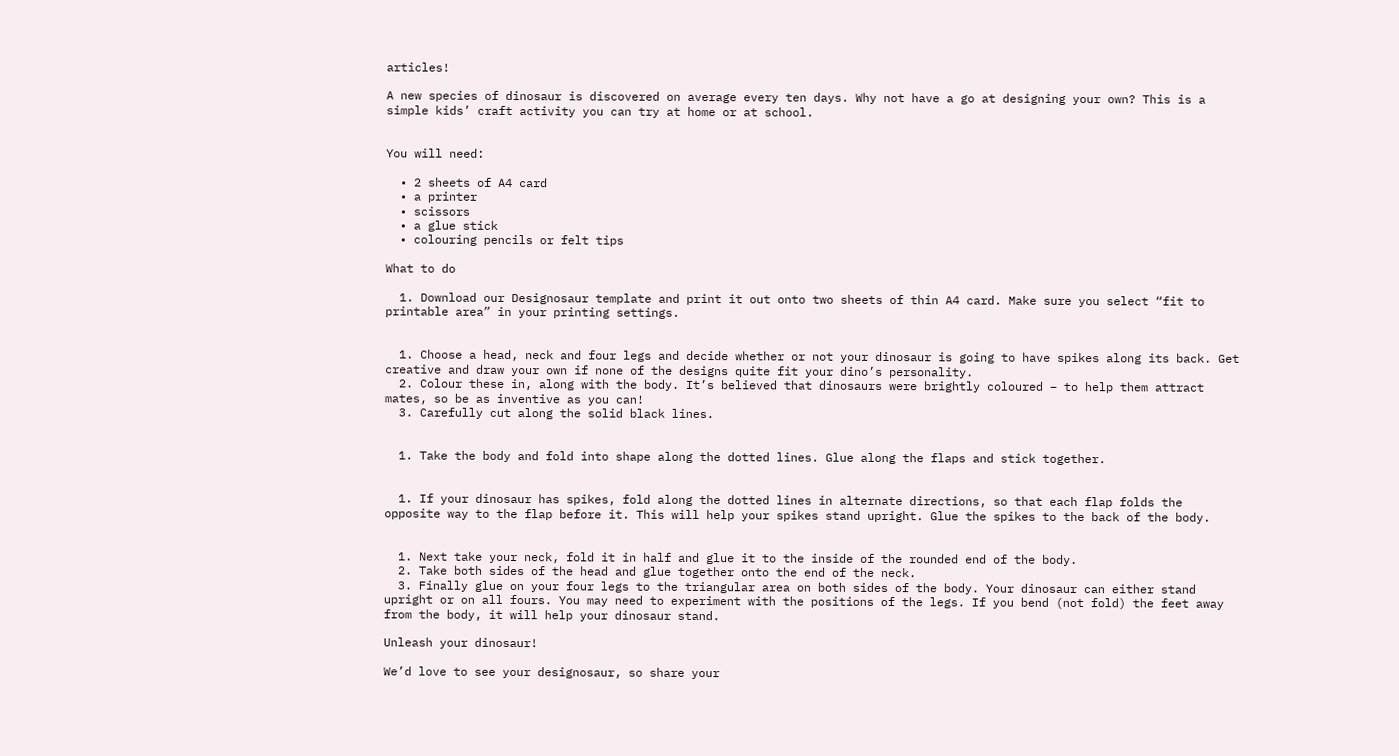articles!

A new species of dinosaur is discovered on average every ten days. Why not have a go at designing your own? This is a simple kids’ craft activity you can try at home or at school.


You will need:

  • 2 sheets of A4 card
  • a printer
  • scissors
  • a glue stick
  • colouring pencils or felt tips

What to do

  1. Download our Designosaur template and print it out onto two sheets of thin A4 card. Make sure you select “fit to printable area” in your printing settings.


  1. Choose a head, neck and four legs and decide whether or not your dinosaur is going to have spikes along its back. Get creative and draw your own if none of the designs quite fit your dino’s personality.
  2. Colour these in, along with the body. It’s believed that dinosaurs were brightly coloured – to help them attract mates, so be as inventive as you can!
  3. Carefully cut along the solid black lines.


  1. Take the body and fold into shape along the dotted lines. Glue along the flaps and stick together.


  1. If your dinosaur has spikes, fold along the dotted lines in alternate directions, so that each flap folds the opposite way to the flap before it. This will help your spikes stand upright. Glue the spikes to the back of the body.


  1. Next take your neck, fold it in half and glue it to the inside of the rounded end of the body.
  2. Take both sides of the head and glue together onto the end of the neck.
  3. Finally glue on your four legs to the triangular area on both sides of the body. Your dinosaur can either stand upright or on all fours. You may need to experiment with the positions of the legs. If you bend (not fold) the feet away from the body, it will help your dinosaur stand.

Unleash your dinosaur!

We’d love to see your designosaur, so share your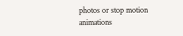photos or stop motion animations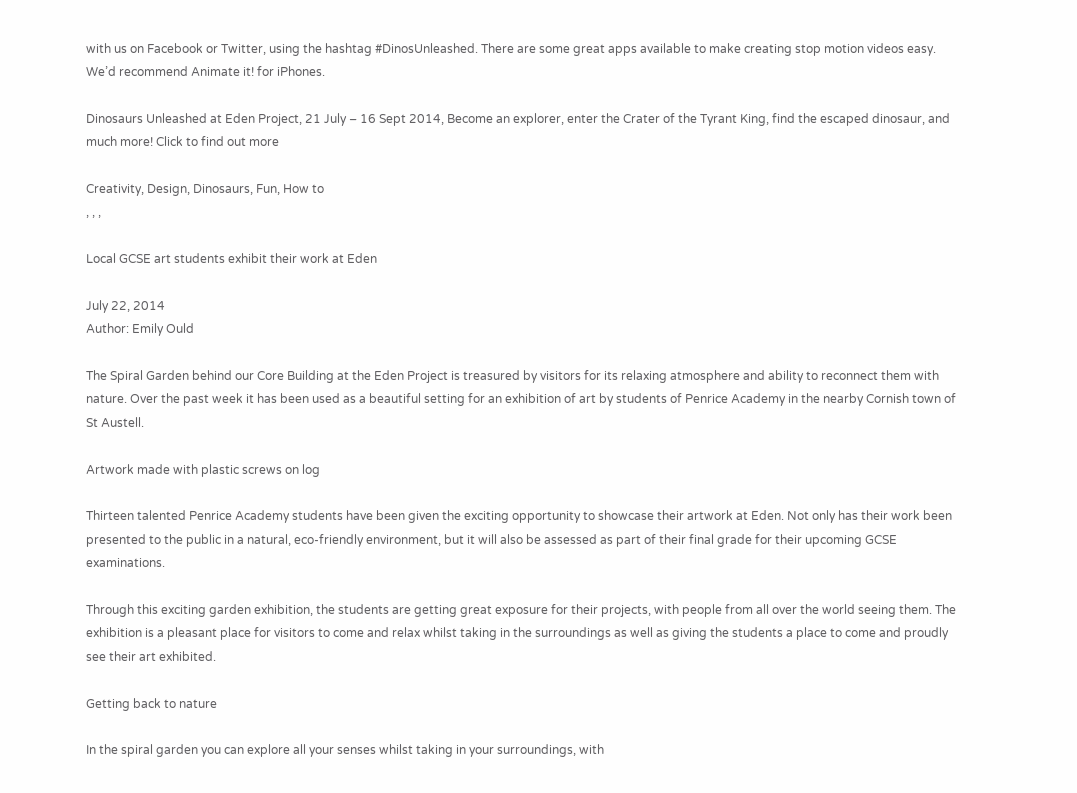with us on Facebook or Twitter, using the hashtag #DinosUnleashed. There are some great apps available to make creating stop motion videos easy. We’d recommend Animate it! for iPhones.

Dinosaurs Unleashed at Eden Project, 21 July – 16 Sept 2014, Become an explorer, enter the Crater of the Tyrant King, find the escaped dinosaur, and much more! Click to find out more

Creativity, Design, Dinosaurs, Fun, How to
, , ,

Local GCSE art students exhibit their work at Eden

July 22, 2014
Author: Emily Ould

The Spiral Garden behind our Core Building at the Eden Project is treasured by visitors for its relaxing atmosphere and ability to reconnect them with nature. Over the past week it has been used as a beautiful setting for an exhibition of art by students of Penrice Academy in the nearby Cornish town of St Austell.

Artwork made with plastic screws on log

Thirteen talented Penrice Academy students have been given the exciting opportunity to showcase their artwork at Eden. Not only has their work been presented to the public in a natural, eco-friendly environment, but it will also be assessed as part of their final grade for their upcoming GCSE examinations.

Through this exciting garden exhibition, the students are getting great exposure for their projects, with people from all over the world seeing them. The exhibition is a pleasant place for visitors to come and relax whilst taking in the surroundings as well as giving the students a place to come and proudly see their art exhibited.

Getting back to nature

In the spiral garden you can explore all your senses whilst taking in your surroundings, with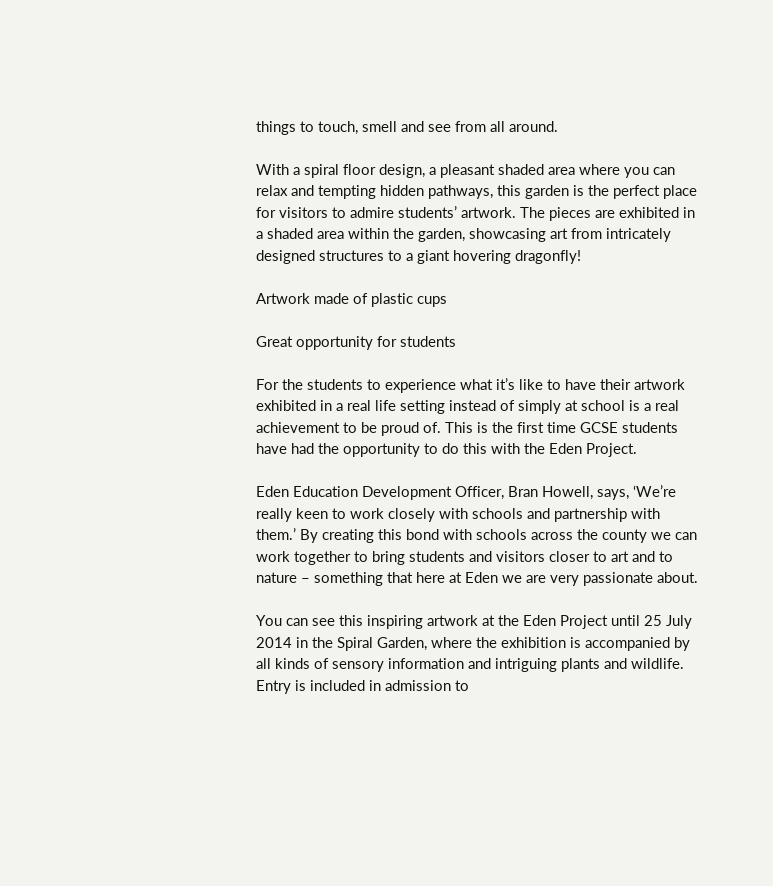things to touch, smell and see from all around.

With a spiral floor design, a pleasant shaded area where you can relax and tempting hidden pathways, this garden is the perfect place for visitors to admire students’ artwork. The pieces are exhibited in a shaded area within the garden, showcasing art from intricately designed structures to a giant hovering dragonfly!

Artwork made of plastic cups

Great opportunity for students

For the students to experience what it’s like to have their artwork exhibited in a real life setting instead of simply at school is a real achievement to be proud of. This is the first time GCSE students have had the opportunity to do this with the Eden Project.

Eden Education Development Officer, Bran Howell, says, ‘We’re really keen to work closely with schools and partnership with them.’ By creating this bond with schools across the county we can work together to bring students and visitors closer to art and to nature – something that here at Eden we are very passionate about.

You can see this inspiring artwork at the Eden Project until 25 July 2014 in the Spiral Garden, where the exhibition is accompanied by all kinds of sensory information and intriguing plants and wildlife. Entry is included in admission to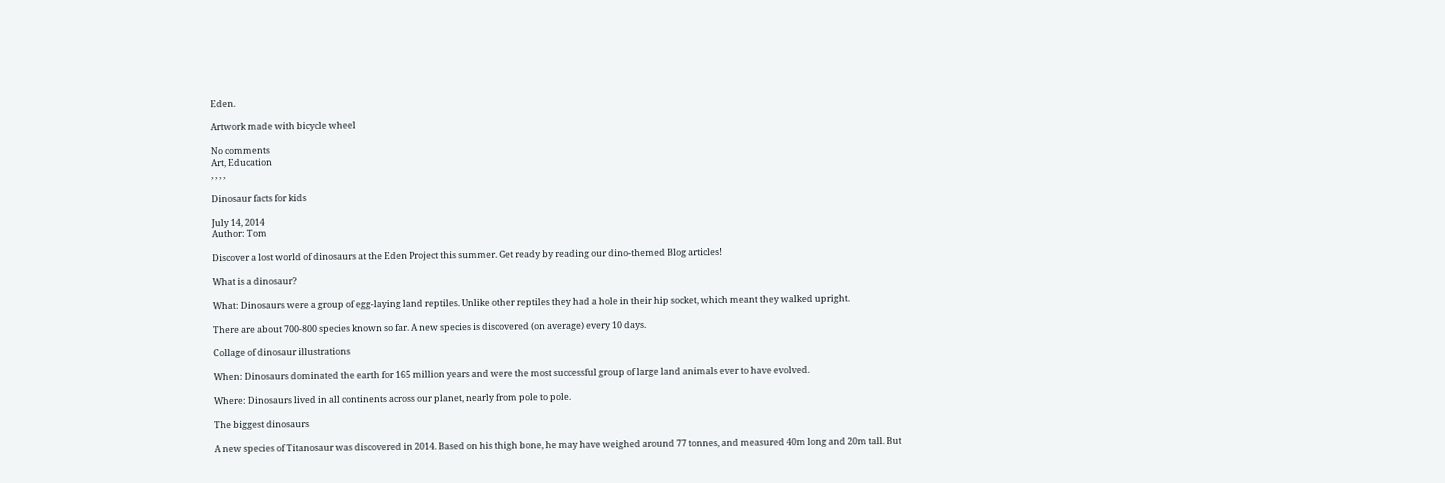Eden.

Artwork made with bicycle wheel

No comments
Art, Education
, , , ,

Dinosaur facts for kids

July 14, 2014
Author: Tom

Discover a lost world of dinosaurs at the Eden Project this summer. Get ready by reading our dino-themed Blog articles!

What is a dinosaur?

What: Dinosaurs were a group of egg-laying land reptiles. Unlike other reptiles they had a hole in their hip socket, which meant they walked upright.

There are about 700-800 species known so far. A new species is discovered (on average) every 10 days.

Collage of dinosaur illustrations

When: Dinosaurs dominated the earth for 165 million years and were the most successful group of large land animals ever to have evolved.

Where: Dinosaurs lived in all continents across our planet, nearly from pole to pole.

The biggest dinosaurs

A new species of Titanosaur was discovered in 2014. Based on his thigh bone, he may have weighed around 77 tonnes, and measured 40m long and 20m tall. But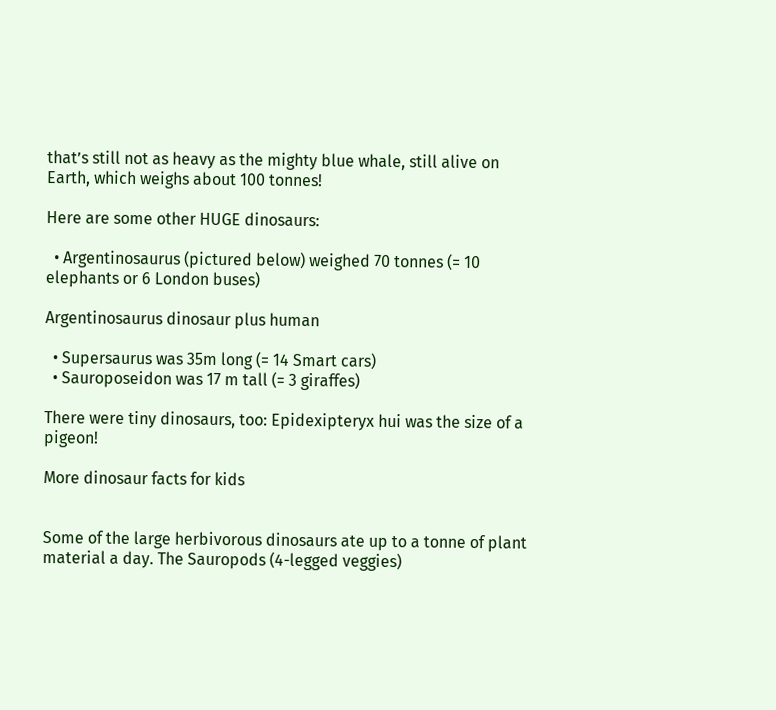that’s still not as heavy as the mighty blue whale, still alive on Earth, which weighs about 100 tonnes!

Here are some other HUGE dinosaurs:

  • Argentinosaurus (pictured below) weighed 70 tonnes (= 10 elephants or 6 London buses)

Argentinosaurus dinosaur plus human

  • Supersaurus was 35m long (= 14 Smart cars)
  • Sauroposeidon was 17 m tall (= 3 giraffes)

There were tiny dinosaurs, too: Epidexipteryx hui was the size of a pigeon!

More dinosaur facts for kids


Some of the large herbivorous dinosaurs ate up to a tonne of plant material a day. The Sauropods (4-legged veggies)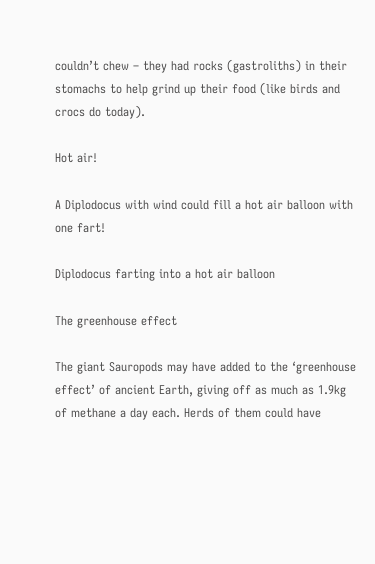couldn’t chew – they had rocks (gastroliths) in their stomachs to help grind up their food (like birds and crocs do today).

Hot air!

A Diplodocus with wind could fill a hot air balloon with one fart!

Diplodocus farting into a hot air balloon

The greenhouse effect

The giant Sauropods may have added to the ‘greenhouse effect’ of ancient Earth, giving off as much as 1.9kg of methane a day each. Herds of them could have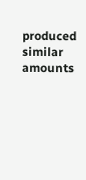produced similar amounts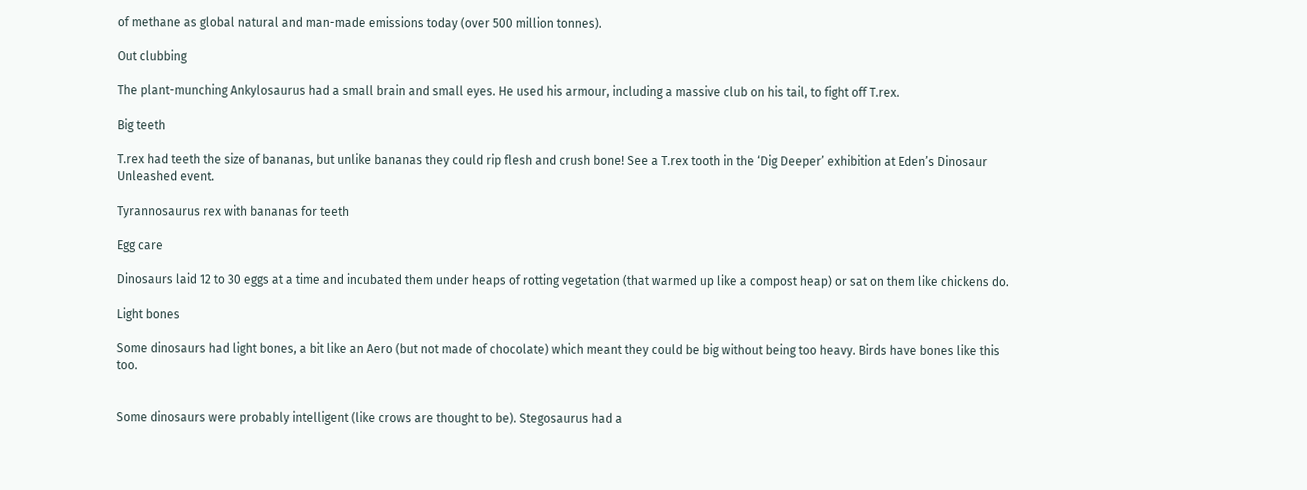of methane as global natural and man-made emissions today (over 500 million tonnes).

Out clubbing

The plant-munching Ankylosaurus had a small brain and small eyes. He used his armour, including a massive club on his tail, to fight off T.rex.

Big teeth

T.rex had teeth the size of bananas, but unlike bananas they could rip flesh and crush bone! See a T.rex tooth in the ‘Dig Deeper’ exhibition at Eden’s Dinosaur Unleashed event.

Tyrannosaurus rex with bananas for teeth

Egg care

Dinosaurs laid 12 to 30 eggs at a time and incubated them under heaps of rotting vegetation (that warmed up like a compost heap) or sat on them like chickens do.

Light bones

Some dinosaurs had light bones, a bit like an Aero (but not made of chocolate) which meant they could be big without being too heavy. Birds have bones like this too.


Some dinosaurs were probably intelligent (like crows are thought to be). Stegosaurus had a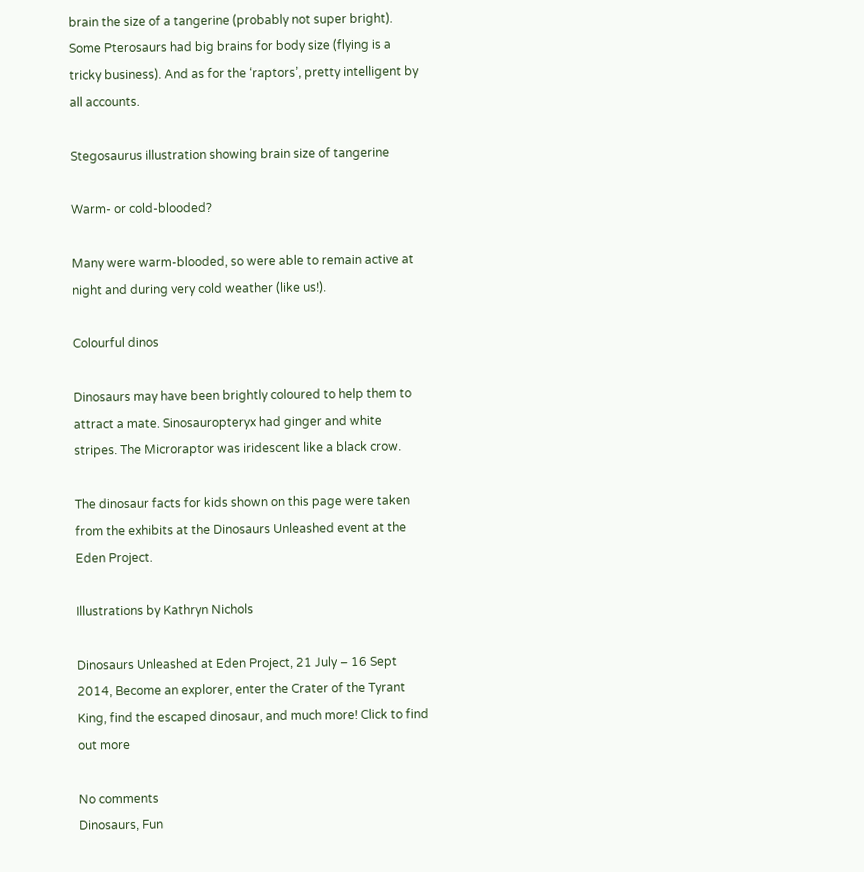brain the size of a tangerine (probably not super bright). Some Pterosaurs had big brains for body size (flying is a tricky business). And as for the ‘raptors’, pretty intelligent by all accounts.

Stegosaurus illustration showing brain size of tangerine

Warm- or cold-blooded?

Many were warm-blooded, so were able to remain active at night and during very cold weather (like us!).

Colourful dinos

Dinosaurs may have been brightly coloured to help them to attract a mate. Sinosauropteryx had ginger and white stripes. The Microraptor was iridescent like a black crow.

The dinosaur facts for kids shown on this page were taken from the exhibits at the Dinosaurs Unleashed event at the Eden Project.

Illustrations by Kathryn Nichols

Dinosaurs Unleashed at Eden Project, 21 July – 16 Sept 2014, Become an explorer, enter the Crater of the Tyrant King, find the escaped dinosaur, and much more! Click to find out more

No comments
Dinosaurs, Fun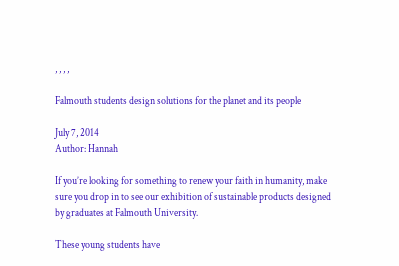, , , ,

Falmouth students design solutions for the planet and its people

July 7, 2014
Author: Hannah

If you’re looking for something to renew your faith in humanity, make sure you drop in to see our exhibition of sustainable products designed by graduates at Falmouth University.

These young students have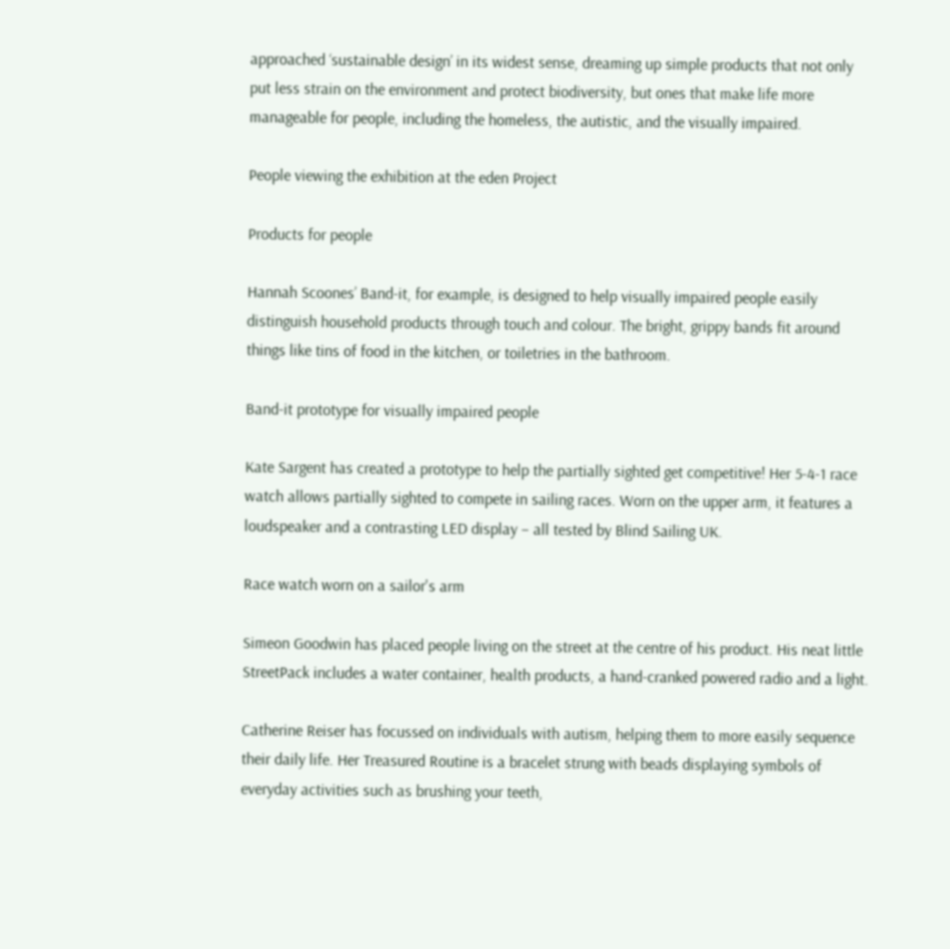approached ‘sustainable design’ in its widest sense, dreaming up simple products that not only put less strain on the environment and protect biodiversity, but ones that make life more manageable for people, including the homeless, the autistic, and the visually impaired.

People viewing the exhibition at the eden Project

Products for people

Hannah Scoones’ Band-it, for example, is designed to help visually impaired people easily distinguish household products through touch and colour. The bright, grippy bands fit around things like tins of food in the kitchen, or toiletries in the bathroom.

Band-it prototype for visually impaired people

Kate Sargent has created a prototype to help the partially sighted get competitive! Her 5-4-1 race watch allows partially sighted to compete in sailing races. Worn on the upper arm, it features a loudspeaker and a contrasting LED display – all tested by Blind Sailing UK.

Race watch worn on a sailor's arm

Simeon Goodwin has placed people living on the street at the centre of his product. His neat little StreetPack includes a water container, health products, a hand-cranked powered radio and a light.

Catherine Reiser has focussed on individuals with autism, helping them to more easily sequence their daily life. Her Treasured Routine is a bracelet strung with beads displaying symbols of everyday activities such as brushing your teeth,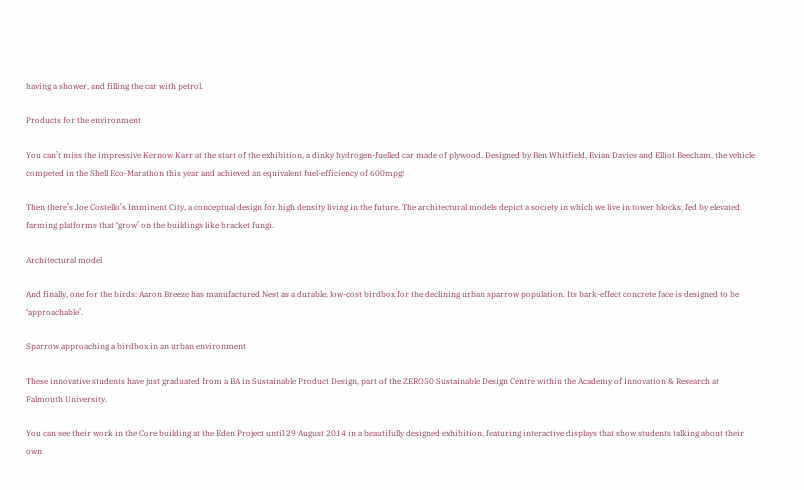having a shower, and filling the car with petrol.

Products for the environment

You can’t miss the impressive Kernow Karr at the start of the exhibition, a dinky hydrogen-fuelled car made of plywood. Designed by Ben Whitfield, Evian Davies and Elliot Beecham, the vehicle competed in the Shell Eco-Marathon this year and achieved an equivalent fuel-efficiency of 600mpg!

Then there’s Joe Costello’s Imminent City, a conceptual design for high density living in the future. The architectural models depict a society in which we live in tower blocks, fed by elevated farming platforms that ‘grow’ on the buildings like bracket fungi.

Architectural model

And finally, one for the birds: Aaron Breeze has manufactured Nest as a durable, low-cost birdbox for the declining urban sparrow population. Its bark-effect concrete face is designed to be ‘approachable’.

Sparrow approaching a birdbox in an urban environment

These innovative students have just graduated from a BA in Sustainable Product Design, part of the ZERO50 Sustainable Design Centre within the Academy of Innovation & Research at Falmouth University.

You can see their work in the Core building at the Eden Project until 29 August 2014 in a beautifully designed exhibition, featuring interactive displays that show students talking about their own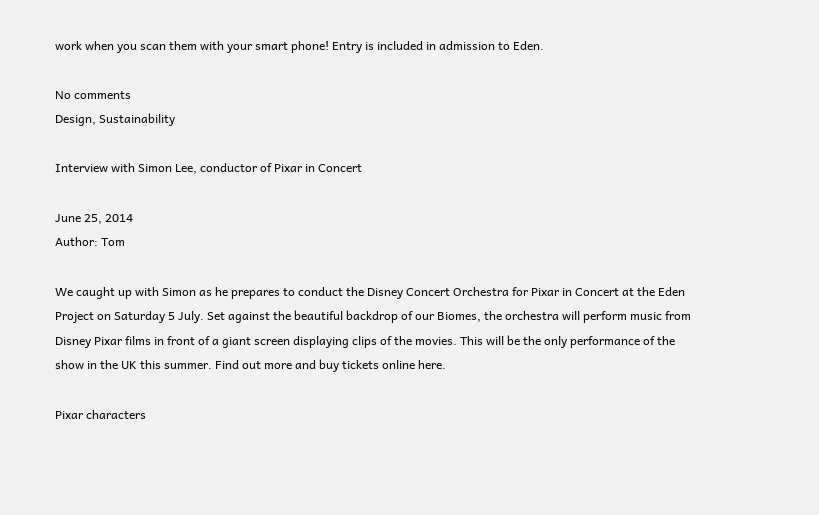work when you scan them with your smart phone! Entry is included in admission to Eden.

No comments
Design, Sustainability

Interview with Simon Lee, conductor of Pixar in Concert

June 25, 2014
Author: Tom

We caught up with Simon as he prepares to conduct the Disney Concert Orchestra for Pixar in Concert at the Eden Project on Saturday 5 July. Set against the beautiful backdrop of our Biomes, the orchestra will perform music from Disney Pixar films in front of a giant screen displaying clips of the movies. This will be the only performance of the show in the UK this summer. Find out more and buy tickets online here.

Pixar characters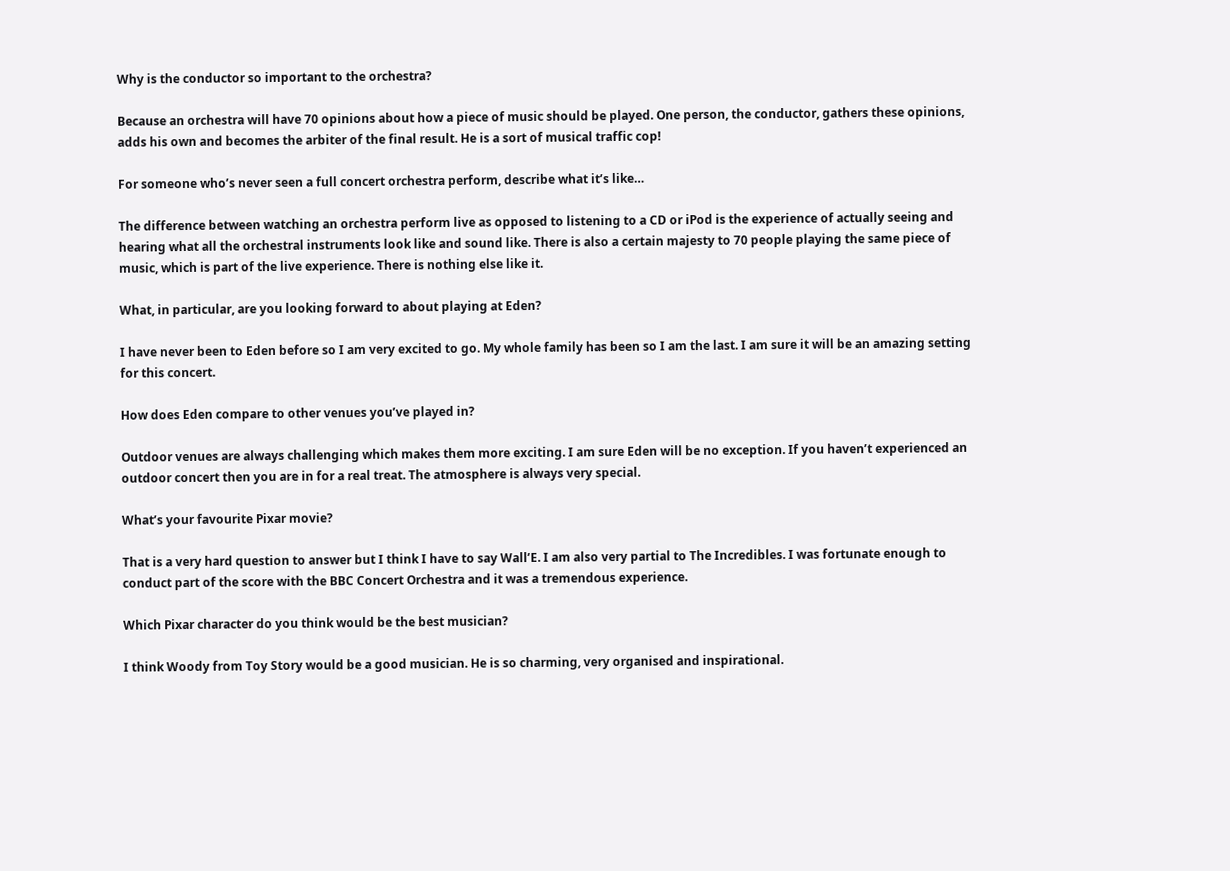Why is the conductor so important to the orchestra?

Because an orchestra will have 70 opinions about how a piece of music should be played. One person, the conductor, gathers these opinions, adds his own and becomes the arbiter of the final result. He is a sort of musical traffic cop!

For someone who’s never seen a full concert orchestra perform, describe what it’s like…

The difference between watching an orchestra perform live as opposed to listening to a CD or iPod is the experience of actually seeing and hearing what all the orchestral instruments look like and sound like. There is also a certain majesty to 70 people playing the same piece of music, which is part of the live experience. There is nothing else like it.

What, in particular, are you looking forward to about playing at Eden?

I have never been to Eden before so I am very excited to go. My whole family has been so I am the last. I am sure it will be an amazing setting for this concert.

How does Eden compare to other venues you’ve played in?

Outdoor venues are always challenging which makes them more exciting. I am sure Eden will be no exception. If you haven’t experienced an outdoor concert then you are in for a real treat. The atmosphere is always very special.

What’s your favourite Pixar movie?

That is a very hard question to answer but I think I have to say Wall’E. I am also very partial to The Incredibles. I was fortunate enough to conduct part of the score with the BBC Concert Orchestra and it was a tremendous experience.

Which Pixar character do you think would be the best musician?

I think Woody from Toy Story would be a good musician. He is so charming, very organised and inspirational.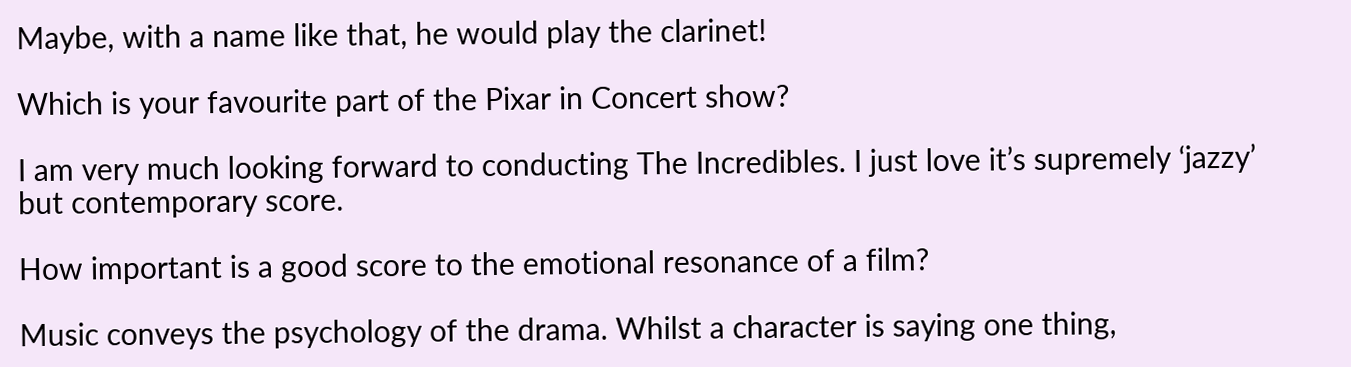Maybe, with a name like that, he would play the clarinet!

Which is your favourite part of the Pixar in Concert show?

I am very much looking forward to conducting The Incredibles. I just love it’s supremely ‘jazzy’ but contemporary score.

How important is a good score to the emotional resonance of a film?

Music conveys the psychology of the drama. Whilst a character is saying one thing,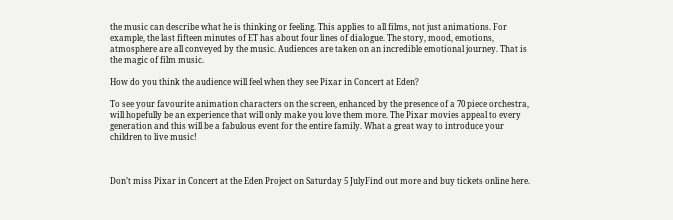the music can describe what he is thinking or feeling. This applies to all films, not just animations. For example, the last fifteen minutes of ET has about four lines of dialogue. The story, mood, emotions, atmosphere are all conveyed by the music. Audiences are taken on an incredible emotional journey. That is the magic of film music.

How do you think the audience will feel when they see Pixar in Concert at Eden?

To see your favourite animation characters on the screen, enhanced by the presence of a 70 piece orchestra, will hopefully be an experience that will only make you love them more. The Pixar movies appeal to every generation and this will be a fabulous event for the entire family. What a great way to introduce your children to live music!



Don’t miss Pixar in Concert at the Eden Project on Saturday 5 JulyFind out more and buy tickets online here.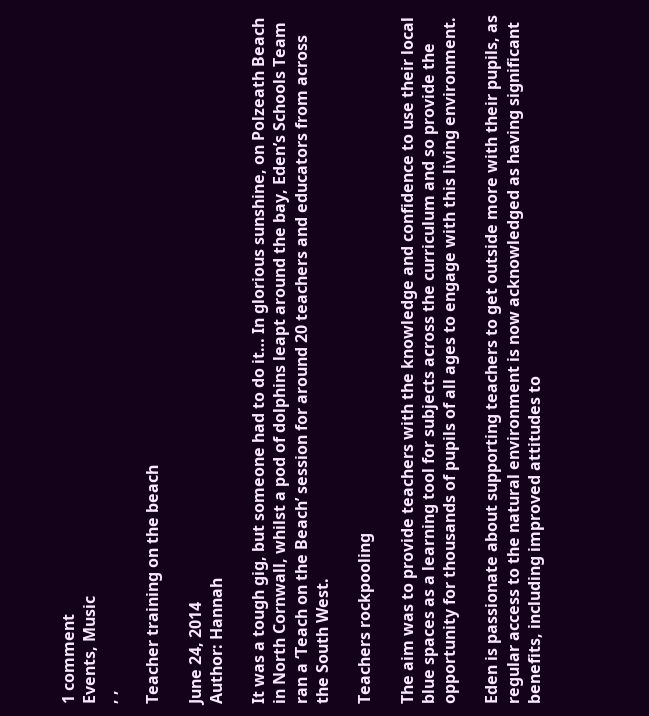1 comment
Events, Music
, ,

Teacher training on the beach

June 24, 2014
Author: Hannah

It was a tough gig, but someone had to do it… In glorious sunshine, on Polzeath Beach in North Cornwall, whilst a pod of dolphins leapt around the bay, Eden’s Schools Team ran a ‘Teach on the Beach’ session for around 20 teachers and educators from across the South West.

Teachers rockpooling

The aim was to provide teachers with the knowledge and confidence to use their local blue spaces as a learning tool for subjects across the curriculum and so provide the opportunity for thousands of pupils of all ages to engage with this living environment.

Eden is passionate about supporting teachers to get outside more with their pupils, as regular access to the natural environment is now acknowledged as having significant benefits, including improved attitudes to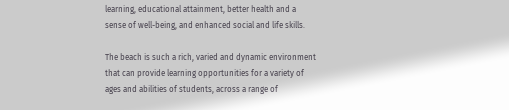learning, educational attainment, better health and a sense of well-being, and enhanced social and life skills.

The beach is such a rich, varied and dynamic environment that can provide learning opportunities for a variety of ages and abilities of students, across a range of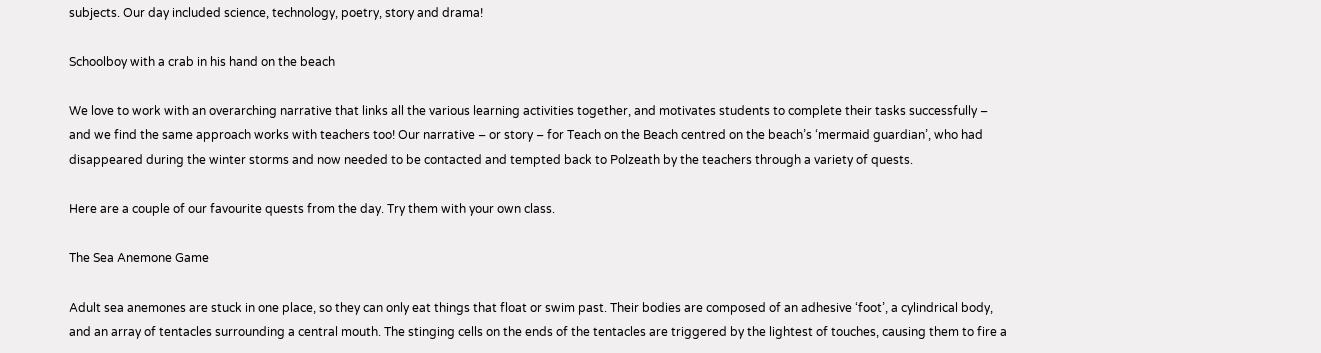subjects. Our day included science, technology, poetry, story and drama!

Schoolboy with a crab in his hand on the beach

We love to work with an overarching narrative that links all the various learning activities together, and motivates students to complete their tasks successfully – and we find the same approach works with teachers too! Our narrative – or story – for Teach on the Beach centred on the beach’s ‘mermaid guardian’, who had disappeared during the winter storms and now needed to be contacted and tempted back to Polzeath by the teachers through a variety of quests.

Here are a couple of our favourite quests from the day. Try them with your own class.

The Sea Anemone Game

Adult sea anemones are stuck in one place, so they can only eat things that float or swim past. Their bodies are composed of an adhesive ‘foot’, a cylindrical body, and an array of tentacles surrounding a central mouth. The stinging cells on the ends of the tentacles are triggered by the lightest of touches, causing them to fire a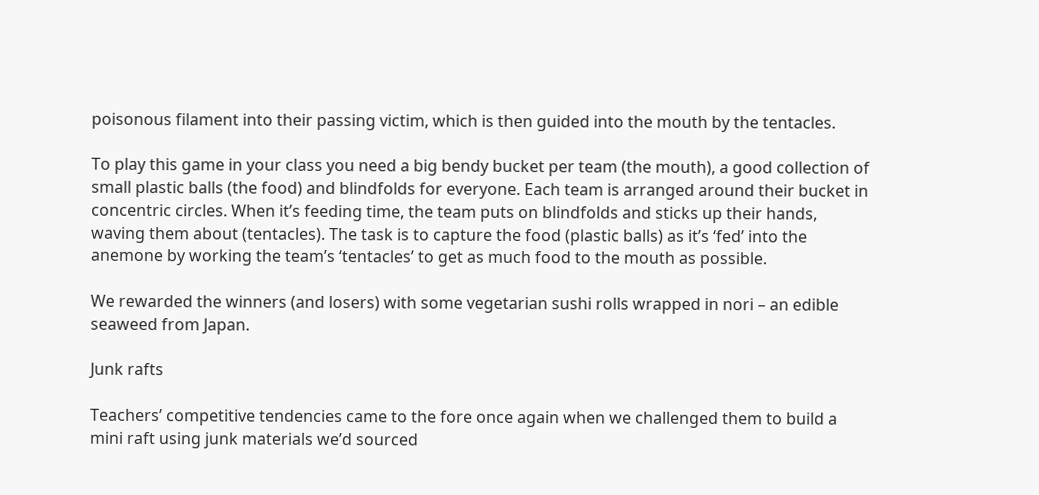poisonous filament into their passing victim, which is then guided into the mouth by the tentacles.

To play this game in your class you need a big bendy bucket per team (the mouth), a good collection of small plastic balls (the food) and blindfolds for everyone. Each team is arranged around their bucket in concentric circles. When it’s feeding time, the team puts on blindfolds and sticks up their hands, waving them about (tentacles). The task is to capture the food (plastic balls) as it’s ‘fed’ into the anemone by working the team’s ‘tentacles’ to get as much food to the mouth as possible.

We rewarded the winners (and losers) with some vegetarian sushi rolls wrapped in nori – an edible seaweed from Japan.

Junk rafts

Teachers’ competitive tendencies came to the fore once again when we challenged them to build a mini raft using junk materials we’d sourced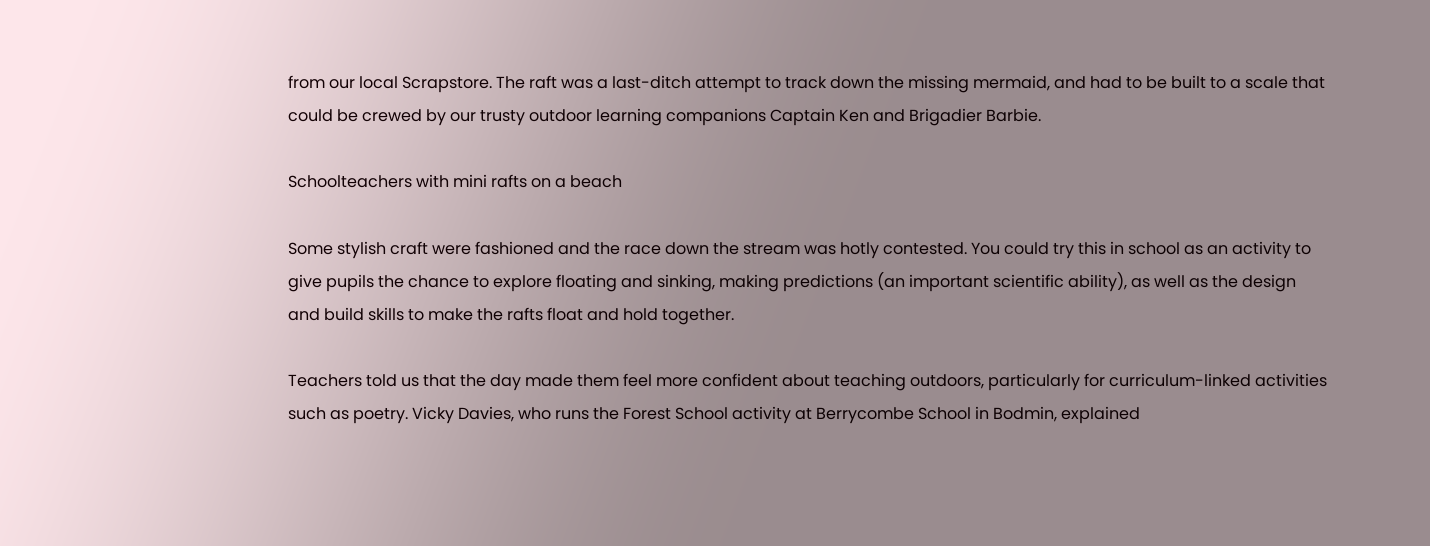from our local Scrapstore. The raft was a last-ditch attempt to track down the missing mermaid, and had to be built to a scale that could be crewed by our trusty outdoor learning companions Captain Ken and Brigadier Barbie.

Schoolteachers with mini rafts on a beach

Some stylish craft were fashioned and the race down the stream was hotly contested. You could try this in school as an activity to give pupils the chance to explore floating and sinking, making predictions (an important scientific ability), as well as the design and build skills to make the rafts float and hold together.

Teachers told us that the day made them feel more confident about teaching outdoors, particularly for curriculum-linked activities such as poetry. Vicky Davies, who runs the Forest School activity at Berrycombe School in Bodmin, explained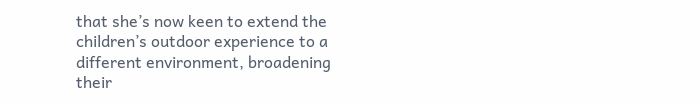that she’s now keen to extend the children’s outdoor experience to a different environment, broadening their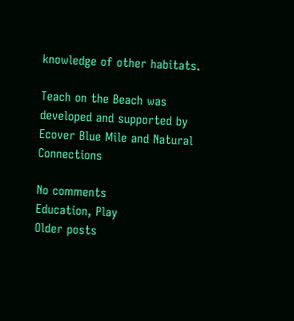knowledge of other habitats.

Teach on the Beach was developed and supported by Ecover Blue Mile and Natural Connections

No comments
Education, Play
Older posts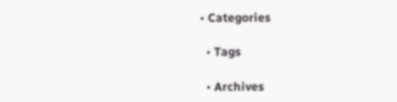• Categories

  • Tags

  • Archives